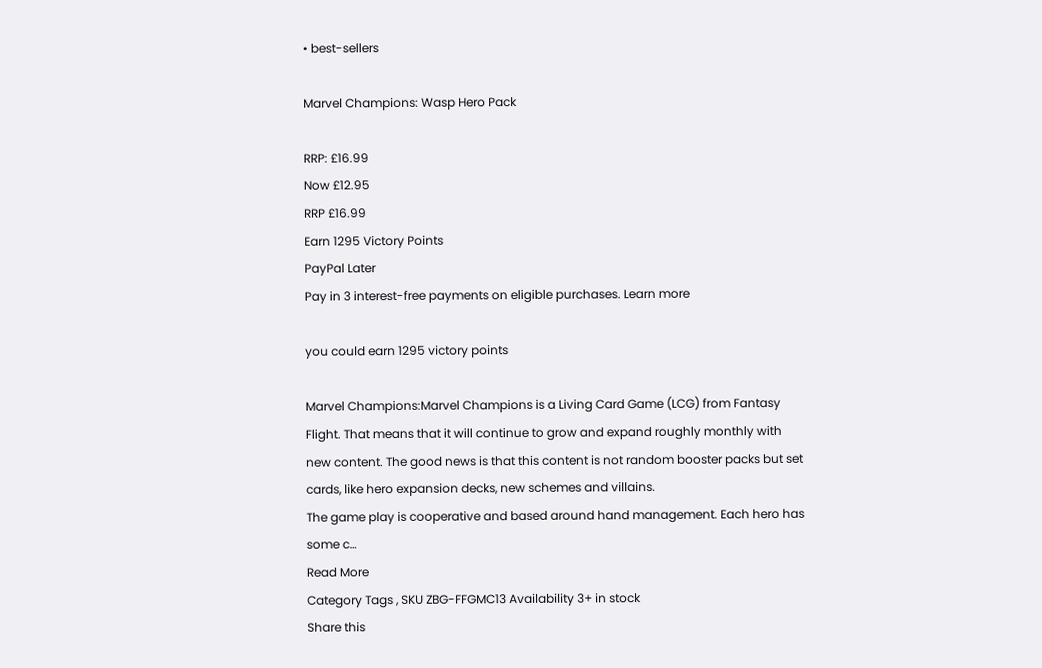• best-sellers

Marvel Champions: Wasp Hero Pack

RRP: £16.99
Now £12.95
RRP £16.99
Earn 1295 Victory Points
PayPal Later
Pay in 3 interest-free payments on eligible purchases. Learn more

you could earn 1295 victory points

Marvel Champions:Marvel Champions is a Living Card Game (LCG) from Fantasy Flight. That means that it will continue to grow and expand roughly monthly with new content. The good news is that this content is not random booster packs but set cards, like hero expansion decks, new schemes and villains.
The game play is cooperative and based around hand management. Each hero has some c…
Read More
Category Tags , SKU ZBG-FFGMC13 Availability 3+ in stock
Share this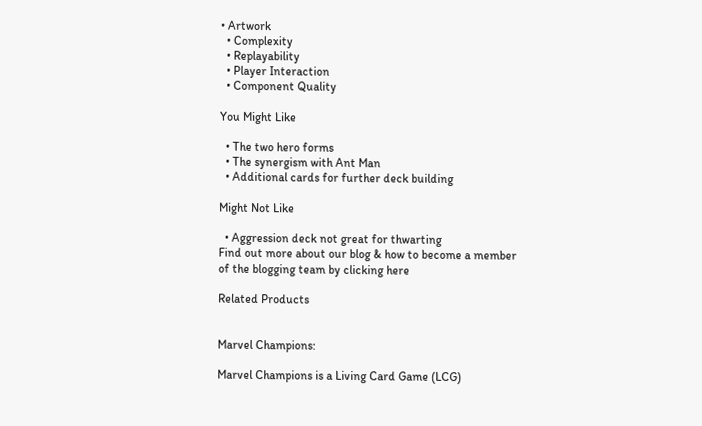• Artwork
  • Complexity
  • Replayability
  • Player Interaction
  • Component Quality

You Might Like

  • The two hero forms
  • The synergism with Ant Man
  • Additional cards for further deck building

Might Not Like

  • Aggression deck not great for thwarting
Find out more about our blog & how to become a member of the blogging team by clicking here

Related Products


Marvel Champions:

Marvel Champions is a Living Card Game (LCG)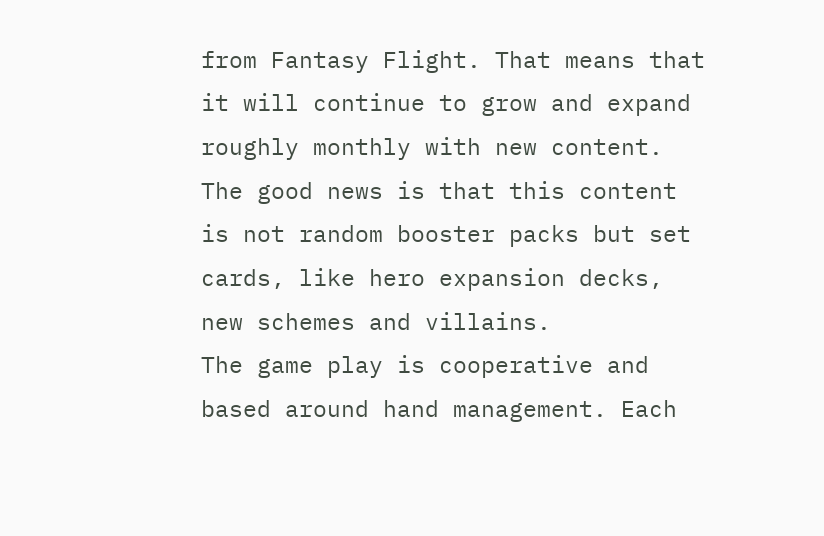from Fantasy Flight. That means that it will continue to grow and expand roughly monthly with new content. The good news is that this content is not random booster packs but set cards, like hero expansion decks, new schemes and villains.
The game play is cooperative and based around hand management. Each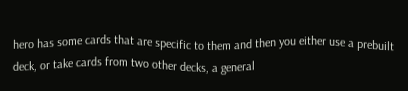hero has some cards that are specific to them and then you either use a prebuilt deck, or take cards from two other decks, a general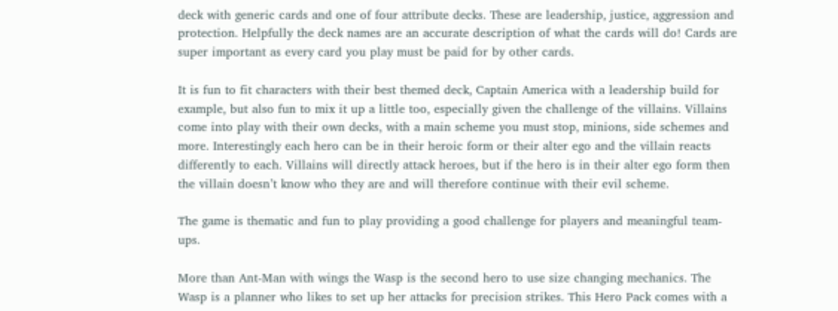deck with generic cards and one of four attribute decks. These are leadership, justice, aggression and protection. Helpfully the deck names are an accurate description of what the cards will do! Cards are super important as every card you play must be paid for by other cards.

It is fun to fit characters with their best themed deck, Captain America with a leadership build for example, but also fun to mix it up a little too, especially given the challenge of the villains. Villains come into play with their own decks, with a main scheme you must stop, minions, side schemes and more. Interestingly each hero can be in their heroic form or their alter ego and the villain reacts differently to each. Villains will directly attack heroes, but if the hero is in their alter ego form then the villain doesn’t know who they are and will therefore continue with their evil scheme.

The game is thematic and fun to play providing a good challenge for players and meaningful team-ups.

More than Ant-Man with wings the Wasp is the second hero to use size changing mechanics. The Wasp is a planner who likes to set up her attacks for precision strikes. This Hero Pack comes with a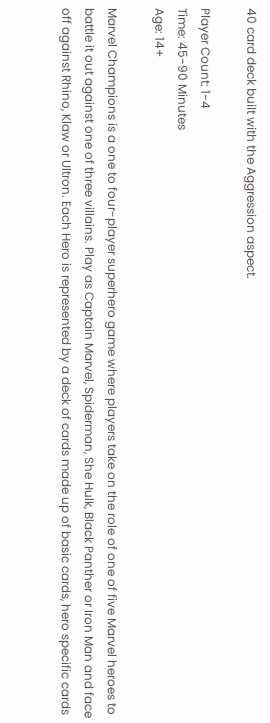40 card deck built with the Aggression aspect.

Player Count: 1-4
Time: 45-90 Minutes
Age: 14+

Marvel Champions is a one to four-player superhero game where players take on the role of one of five Marvel heroes to battle it out against one of three villains. Play as Captain Marvel, Spiderman, She Hulk, Black Panther or Iron Man and face off against Rhino, Klaw or Ultron. Each Hero is represented by a deck of cards made up of basic cards, hero specific cards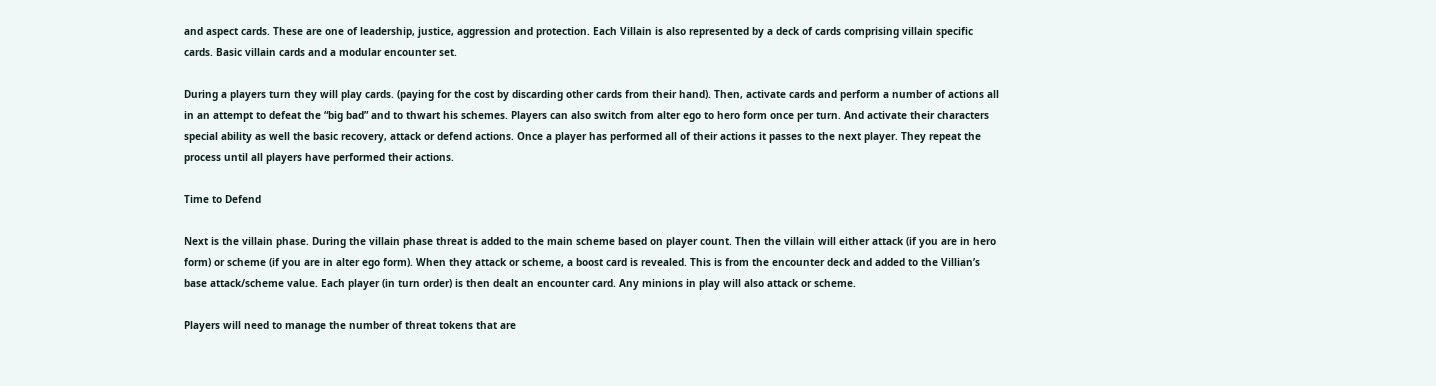and aspect cards. These are one of leadership, justice, aggression and protection. Each Villain is also represented by a deck of cards comprising villain specific cards. Basic villain cards and a modular encounter set.

During a players turn they will play cards. (paying for the cost by discarding other cards from their hand). Then, activate cards and perform a number of actions all in an attempt to defeat the “big bad” and to thwart his schemes. Players can also switch from alter ego to hero form once per turn. And activate their characters special ability as well the basic recovery, attack or defend actions. Once a player has performed all of their actions it passes to the next player. They repeat the process until all players have performed their actions.

Time to Defend

Next is the villain phase. During the villain phase threat is added to the main scheme based on player count. Then the villain will either attack (if you are in hero form) or scheme (if you are in alter ego form). When they attack or scheme, a boost card is revealed. This is from the encounter deck and added to the Villian’s base attack/scheme value. Each player (in turn order) is then dealt an encounter card. Any minions in play will also attack or scheme.

Players will need to manage the number of threat tokens that are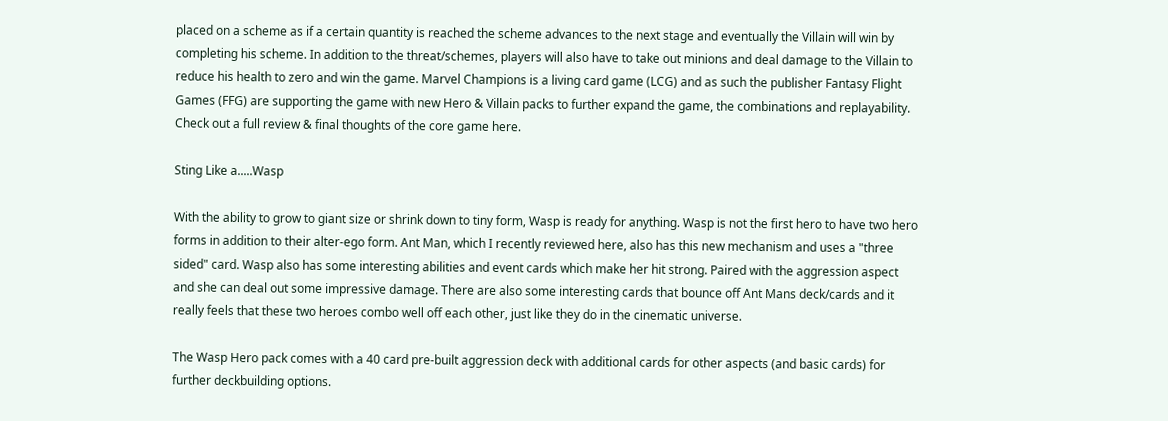placed on a scheme as if a certain quantity is reached the scheme advances to the next stage and eventually the Villain will win by completing his scheme. In addition to the threat/schemes, players will also have to take out minions and deal damage to the Villain to reduce his health to zero and win the game. Marvel Champions is a living card game (LCG) and as such the publisher Fantasy Flight Games (FFG) are supporting the game with new Hero & Villain packs to further expand the game, the combinations and replayability. Check out a full review & final thoughts of the core game here.

Sting Like a.....Wasp

With the ability to grow to giant size or shrink down to tiny form, Wasp is ready for anything. Wasp is not the first hero to have two hero forms in addition to their alter-ego form. Ant Man, which I recently reviewed here, also has this new mechanism and uses a "three sided" card. Wasp also has some interesting abilities and event cards which make her hit strong. Paired with the aggression aspect and she can deal out some impressive damage. There are also some interesting cards that bounce off Ant Mans deck/cards and it really feels that these two heroes combo well off each other, just like they do in the cinematic universe.

The Wasp Hero pack comes with a 40 card pre-built aggression deck with additional cards for other aspects (and basic cards) for further deckbuilding options.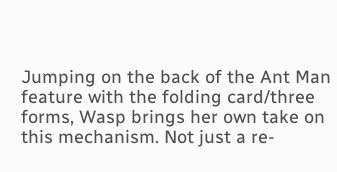Jumping on the back of the Ant Man feature with the folding card/three forms, Wasp brings her own take on this mechanism. Not just a re-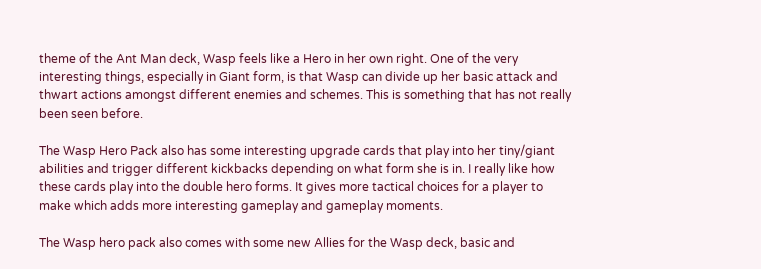theme of the Ant Man deck, Wasp feels like a Hero in her own right. One of the very interesting things, especially in Giant form, is that Wasp can divide up her basic attack and thwart actions amongst different enemies and schemes. This is something that has not really been seen before.

The Wasp Hero Pack also has some interesting upgrade cards that play into her tiny/giant abilities and trigger different kickbacks depending on what form she is in. I really like how these cards play into the double hero forms. It gives more tactical choices for a player to make which adds more interesting gameplay and gameplay moments.

The Wasp hero pack also comes with some new Allies for the Wasp deck, basic and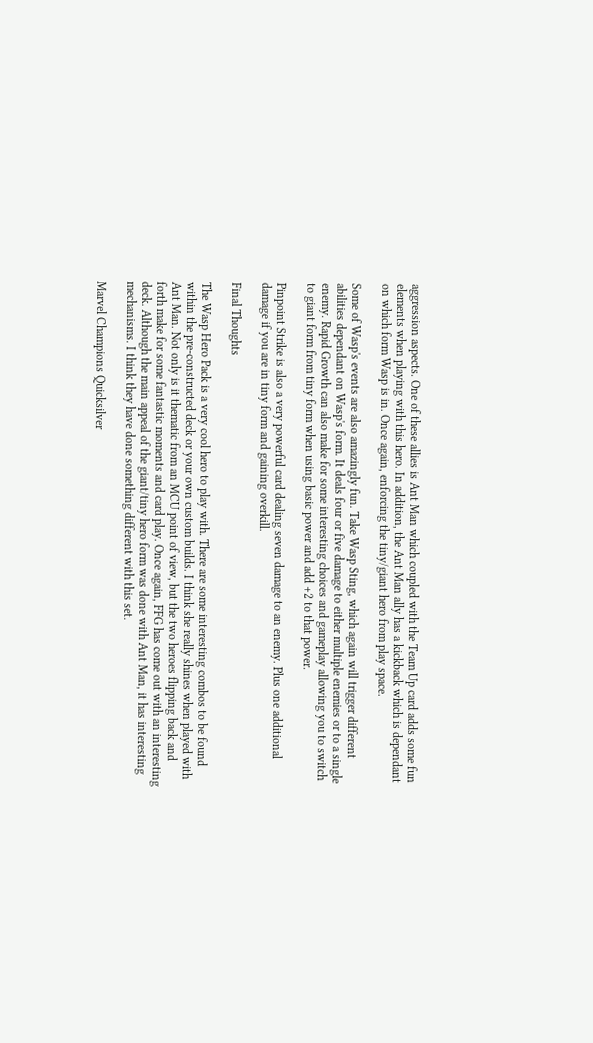aggression aspects. One of these allies is Ant Man which coupled with the Team Up card adds some fun elements when playing with this hero. In addition, the Ant Man ally has a kickback which is dependant on which form Wasp is in. Once again, enforcing the tiny/giant hero from play space.

Some of Wasp's events are also amazingly fun. Take Wasp Sting, which again will trigger different abilities dependant on Wasp's form. It deals four or five damage to either multiple enemies or to a single enemy. Rapid Growth can also make for some interesting choices and gameplay allowing you to switch to giant form from tiny form when using basic power and add +2 to that power.

Pinpoint Strike is also a very powerful card dealing seven damage to an enemy. Plus one additional damage if you are in tiny form and gaining overkill.

Final Thoughts

The Wasp Hero Pack is a very cool hero to play with. There are some interesting combos to be found within the pre-constructed deck or your own custom builds. I think she really shines when played with Ant Man. Not only is it thematic from an MCU point of view, but the two heroes flipping back and forth make for some fantastic moments and card play. Once again, FFG has come out with an interesting deck. Although the main appeal of the giant/tiny hero form was done with Ant Man, it has interesting mechanisms. I think they have done something different with this set.

Marvel Champions Quicksilver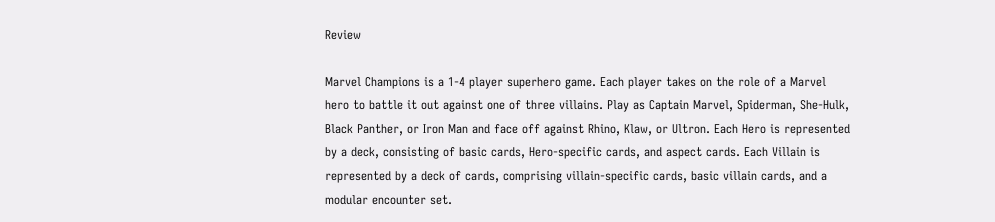Review

Marvel Champions is a 1-4 player superhero game. Each player takes on the role of a Marvel hero to battle it out against one of three villains. Play as Captain Marvel, Spiderman, She-Hulk, Black Panther, or Iron Man and face off against Rhino, Klaw, or Ultron. Each Hero is represented by a deck, consisting of basic cards, Hero-specific cards, and aspect cards. Each Villain is represented by a deck of cards, comprising villain-specific cards, basic villain cards, and a modular encounter set.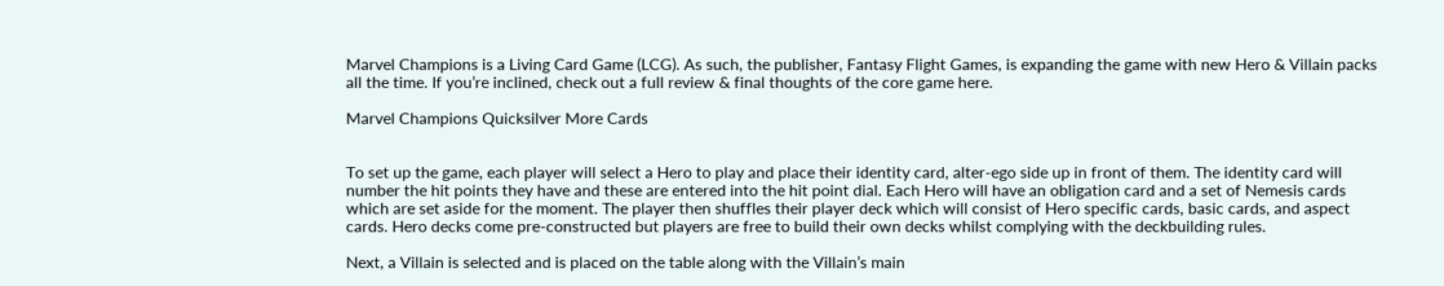Marvel Champions is a Living Card Game (LCG). As such, the publisher, Fantasy Flight Games, is expanding the game with new Hero & Villain packs all the time. If you’re inclined, check out a full review & final thoughts of the core game here.

Marvel Champions Quicksilver More Cards


To set up the game, each player will select a Hero to play and place their identity card, alter-ego side up in front of them. The identity card will number the hit points they have and these are entered into the hit point dial. Each Hero will have an obligation card and a set of Nemesis cards which are set aside for the moment. The player then shuffles their player deck which will consist of Hero specific cards, basic cards, and aspect cards. Hero decks come pre-constructed but players are free to build their own decks whilst complying with the deckbuilding rules.

Next, a Villain is selected and is placed on the table along with the Villain’s main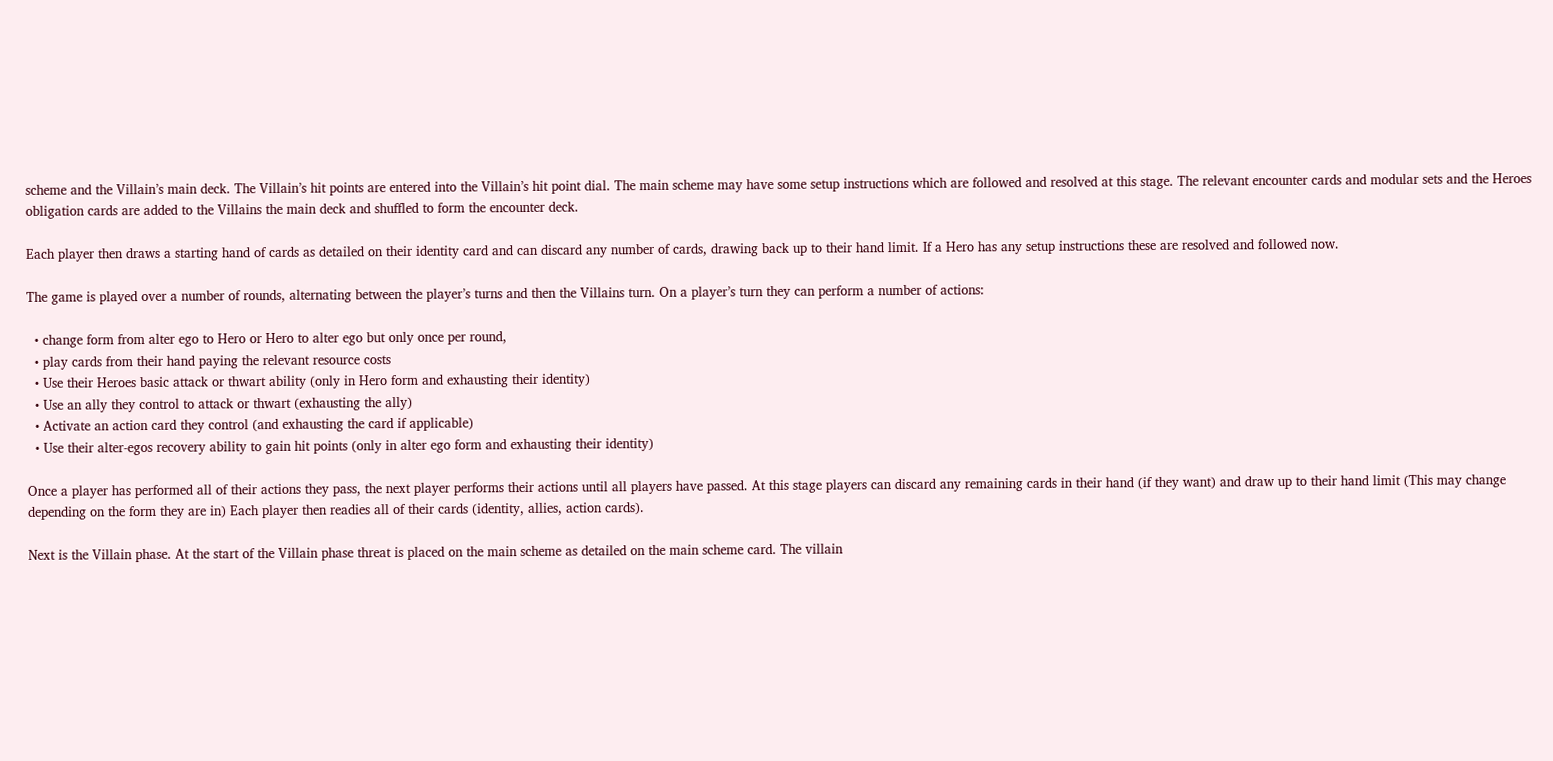scheme and the Villain’s main deck. The Villain’s hit points are entered into the Villain’s hit point dial. The main scheme may have some setup instructions which are followed and resolved at this stage. The relevant encounter cards and modular sets and the Heroes obligation cards are added to the Villains the main deck and shuffled to form the encounter deck.

Each player then draws a starting hand of cards as detailed on their identity card and can discard any number of cards, drawing back up to their hand limit. If a Hero has any setup instructions these are resolved and followed now.

The game is played over a number of rounds, alternating between the player’s turns and then the Villains turn. On a player’s turn they can perform a number of actions:

  • change form from alter ego to Hero or Hero to alter ego but only once per round,
  • play cards from their hand paying the relevant resource costs
  • Use their Heroes basic attack or thwart ability (only in Hero form and exhausting their identity)
  • Use an ally they control to attack or thwart (exhausting the ally)
  • Activate an action card they control (and exhausting the card if applicable)
  • Use their alter-egos recovery ability to gain hit points (only in alter ego form and exhausting their identity)

Once a player has performed all of their actions they pass, the next player performs their actions until all players have passed. At this stage players can discard any remaining cards in their hand (if they want) and draw up to their hand limit (This may change depending on the form they are in) Each player then readies all of their cards (identity, allies, action cards).

Next is the Villain phase. At the start of the Villain phase threat is placed on the main scheme as detailed on the main scheme card. The villain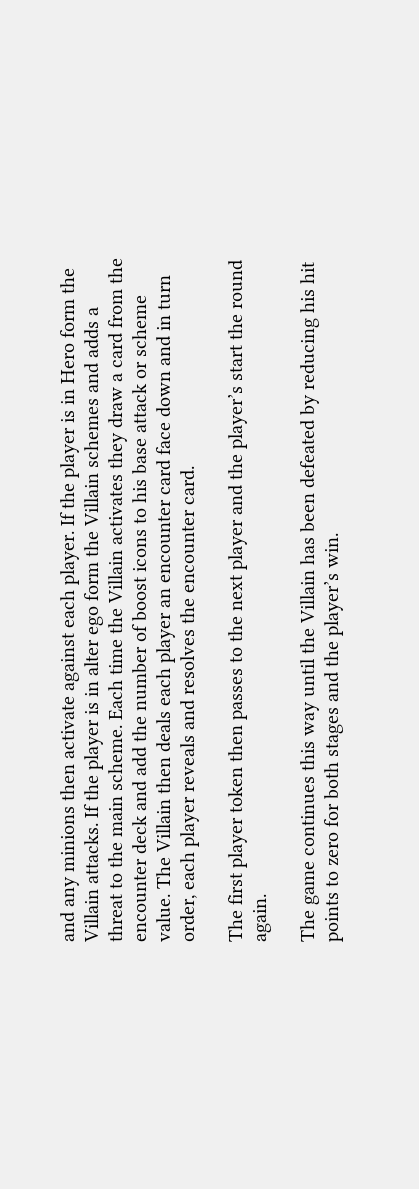and any minions then activate against each player. If the player is in Hero form the Villain attacks. If the player is in alter ego form the Villain schemes and adds a threat to the main scheme. Each time the Villain activates they draw a card from the encounter deck and add the number of boost icons to his base attack or scheme value. The Villain then deals each player an encounter card face down and in turn order, each player reveals and resolves the encounter card.

The first player token then passes to the next player and the player’s start the round again.

The game continues this way until the Villain has been defeated by reducing his hit points to zero for both stages and the player’s win.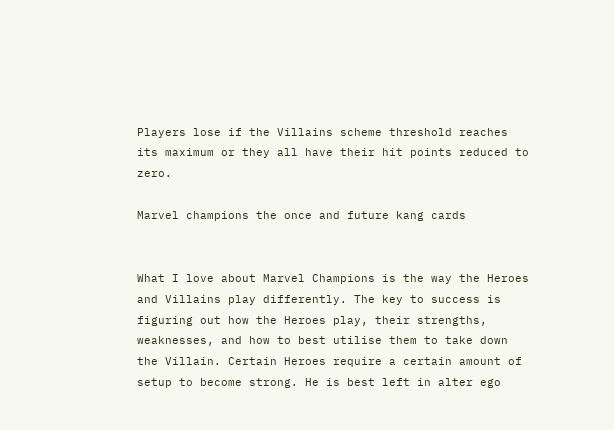Players lose if the Villains scheme threshold reaches its maximum or they all have their hit points reduced to zero.

Marvel champions the once and future kang cards


What I love about Marvel Champions is the way the Heroes and Villains play differently. The key to success is figuring out how the Heroes play, their strengths, weaknesses, and how to best utilise them to take down the Villain. Certain Heroes require a certain amount of setup to become strong. He is best left in alter ego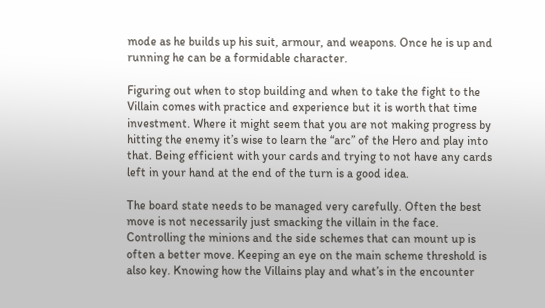mode as he builds up his suit, armour, and weapons. Once he is up and running he can be a formidable character.

Figuring out when to stop building and when to take the fight to the Villain comes with practice and experience but it is worth that time investment. Where it might seem that you are not making progress by hitting the enemy it’s wise to learn the “arc” of the Hero and play into that. Being efficient with your cards and trying to not have any cards left in your hand at the end of the turn is a good idea.

The board state needs to be managed very carefully. Often the best move is not necessarily just smacking the villain in the face. Controlling the minions and the side schemes that can mount up is often a better move. Keeping an eye on the main scheme threshold is also key. Knowing how the Villains play and what’s in the encounter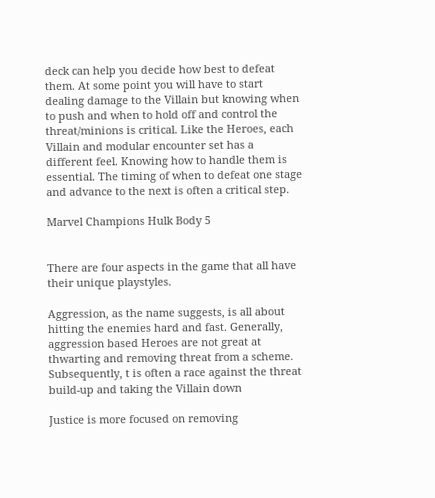deck can help you decide how best to defeat them. At some point you will have to start dealing damage to the Villain but knowing when to push and when to hold off and control the threat/minions is critical. Like the Heroes, each Villain and modular encounter set has a different feel. Knowing how to handle them is essential. The timing of when to defeat one stage and advance to the next is often a critical step.

Marvel Champions Hulk Body 5


There are four aspects in the game that all have their unique playstyles.

Aggression, as the name suggests, is all about hitting the enemies hard and fast. Generally, aggression based Heroes are not great at thwarting and removing threat from a scheme. Subsequently, t is often a race against the threat build-up and taking the Villain down

Justice is more focused on removing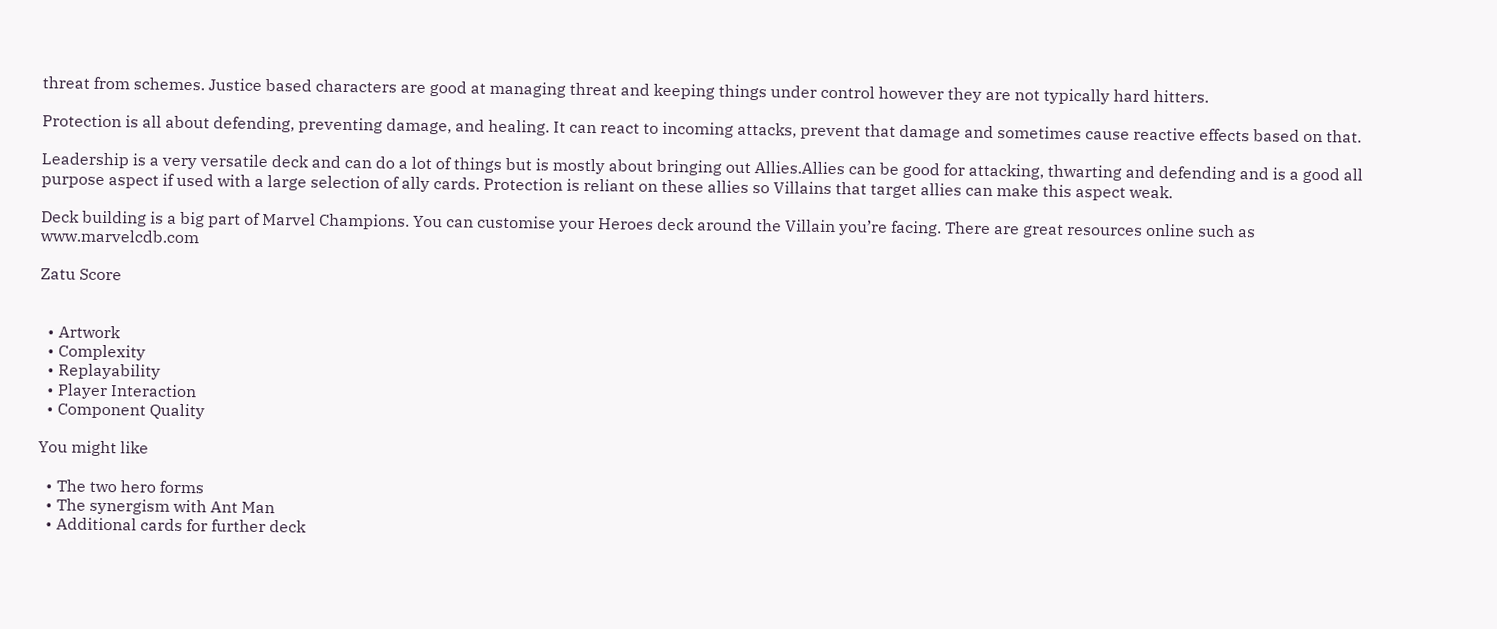threat from schemes. Justice based characters are good at managing threat and keeping things under control however they are not typically hard hitters.

Protection is all about defending, preventing damage, and healing. It can react to incoming attacks, prevent that damage and sometimes cause reactive effects based on that.

Leadership is a very versatile deck and can do a lot of things but is mostly about bringing out Allies.Allies can be good for attacking, thwarting and defending and is a good all purpose aspect if used with a large selection of ally cards. Protection is reliant on these allies so Villains that target allies can make this aspect weak.

Deck building is a big part of Marvel Champions. You can customise your Heroes deck around the Villain you’re facing. There are great resources online such as www.marvelcdb.com

Zatu Score


  • Artwork
  • Complexity
  • Replayability
  • Player Interaction
  • Component Quality

You might like

  • The two hero forms
  • The synergism with Ant Man
  • Additional cards for further deck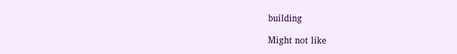building

Might not like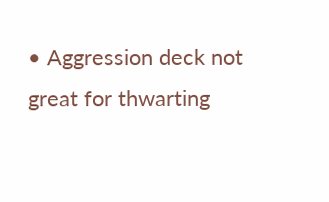• Aggression deck not great for thwarting